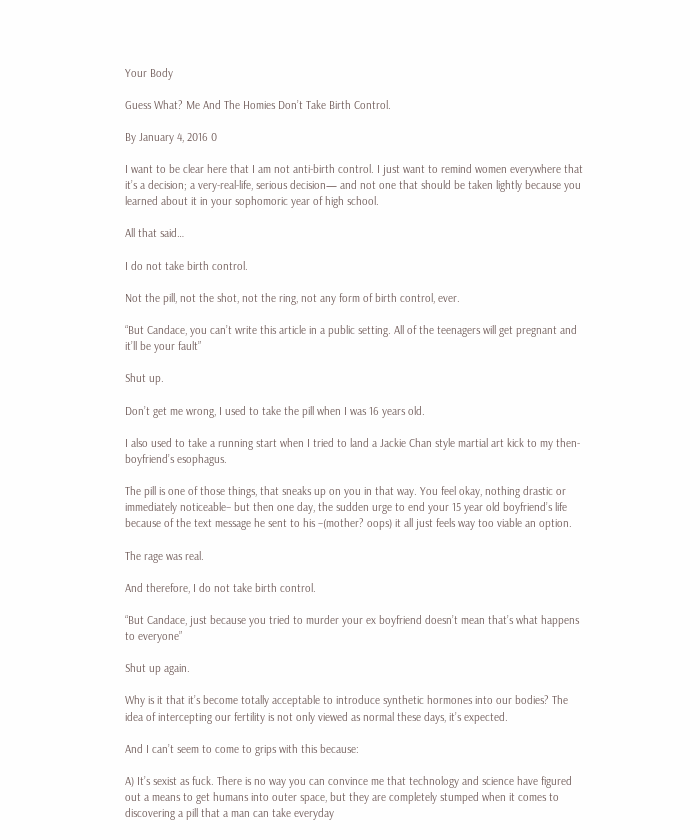Your Body

Guess What? Me And The Homies Don’t Take Birth Control.

By January 4, 2016 0

I want to be clear here that I am not anti-birth control. I just want to remind women everywhere that it’s a decision; a very-real-life, serious decision— and not one that should be taken lightly because you learned about it in your sophomoric year of high school.

All that said…

I do not take birth control.

Not the pill, not the shot, not the ring, not any form of birth control, ever.

“But Candace, you can’t write this article in a public setting. All of the teenagers will get pregnant and it’ll be your fault”

Shut up.

Don’t get me wrong, I used to take the pill when I was 16 years old.

I also used to take a running start when I tried to land a Jackie Chan style martial art kick to my then-boyfriend’s esophagus.

The pill is one of those things, that sneaks up on you in that way. You feel okay, nothing drastic or immediately noticeable– but then one day, the sudden urge to end your 15 year old boyfriend’s life because of the text message he sent to his –(mother? oops) it all just feels way too viable an option.

The rage was real.

And therefore, I do not take birth control.

“But Candace, just because you tried to murder your ex boyfriend doesn’t mean that’s what happens to everyone”

Shut up again.

Why is it that it’s become totally acceptable to introduce synthetic hormones into our bodies? The idea of intercepting our fertility is not only viewed as normal these days, it’s expected.

And I can’t seem to come to grips with this because:

A) It’s sexist as fuck. There is no way you can convince me that technology and science have figured out a means to get humans into outer space, but they are completely stumped when it comes to discovering a pill that a man can take everyday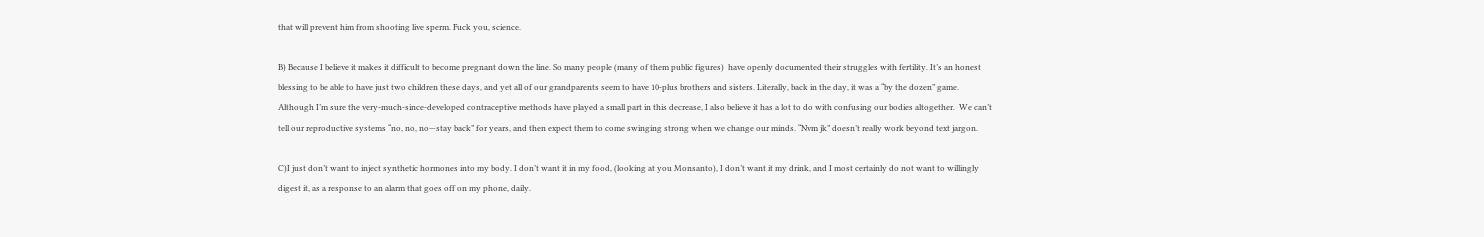that will prevent him from shooting live sperm. Fuck you, science.

B) Because I believe it makes it difficult to become pregnant down the line. So many people (many of them public figures)  have openly documented their struggles with fertility. It’s an honest blessing to be able to have just two children these days, and yet all of our grandparents seem to have 10-plus brothers and sisters. Literally, back in the day, it was a “by the dozen” game. Although I’m sure the very-much-since-developed contraceptive methods have played a small part in this decrease, I also believe it has a lot to do with confusing our bodies altogether.  We can’t tell our reproductive systems “no, no, no—stay back” for years, and then expect them to come swinging strong when we change our minds. “Nvm jk” doesn’t really work beyond text jargon.

C)I just don’t want to inject synthetic hormones into my body. I don’t want it in my food, (looking at you Monsanto), I don’t want it my drink, and I most certainly do not want to willingly digest it, as a response to an alarm that goes off on my phone, daily.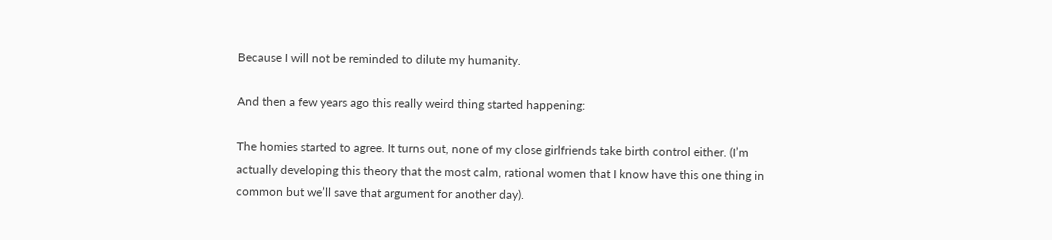Because I will not be reminded to dilute my humanity.

And then a few years ago this really weird thing started happening:

The homies started to agree. It turns out, none of my close girlfriends take birth control either. (I’m actually developing this theory that the most calm, rational women that I know have this one thing in common but we’ll save that argument for another day).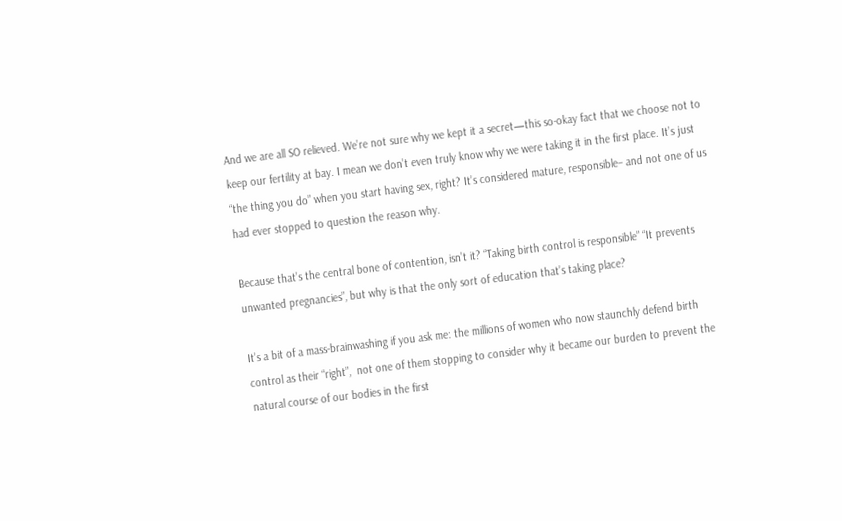And we are all SO relieved. We’re not sure why we kept it a secret—this so-okay fact that we choose not to keep our fertility at bay. I mean we don’t even truly know why we were taking it in the first place. It’s just  “the thing you do” when you start having sex, right? It’s considered mature, responsible– and not one of us had ever stopped to question the reason why.

Because that’s the central bone of contention, isn’t it? “Taking birth control is responsible” “It prevents unwanted pregnancies”, but why is that the only sort of education that’s taking place?

It’s a bit of a mass-brainwashing if you ask me: the millions of women who now staunchly defend birth control as their “right”,  not one of them stopping to consider why it became our burden to prevent the natural course of our bodies in the first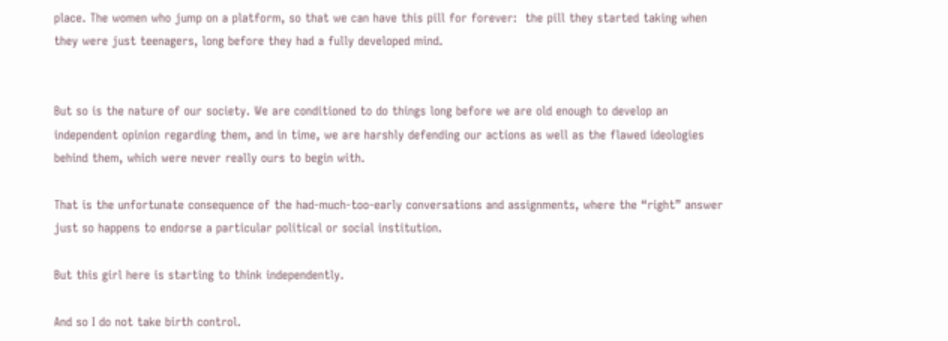place. The women who jump on a platform, so that we can have this pill for forever:  the pill they started taking when they were just teenagers, long before they had a fully developed mind.


But so is the nature of our society. We are conditioned to do things long before we are old enough to develop an independent opinion regarding them, and in time, we are harshly defending our actions as well as the flawed ideologies behind them, which were never really ours to begin with.

That is the unfortunate consequence of the had-much-too-early conversations and assignments, where the “right” answer just so happens to endorse a particular political or social institution.

But this girl here is starting to think independently.

And so I do not take birth control.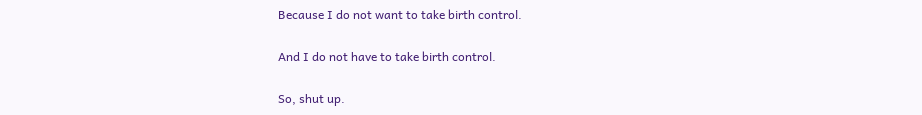Because I do not want to take birth control.

And I do not have to take birth control.

So, shut up.